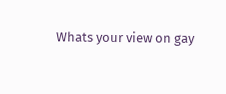Whats your view on gay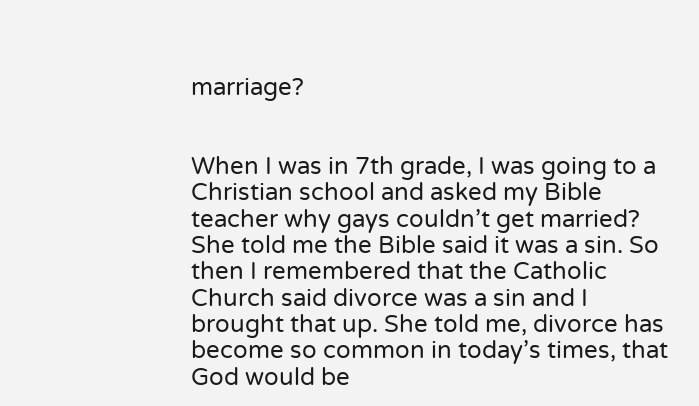marriage?


When I was in 7th grade, I was going to a Christian school and asked my Bible teacher why gays couldn’t get married? She told me the Bible said it was a sin. So then I remembered that the Catholic Church said divorce was a sin and I brought that up. She told me, divorce has become so common in today’s times, that God would be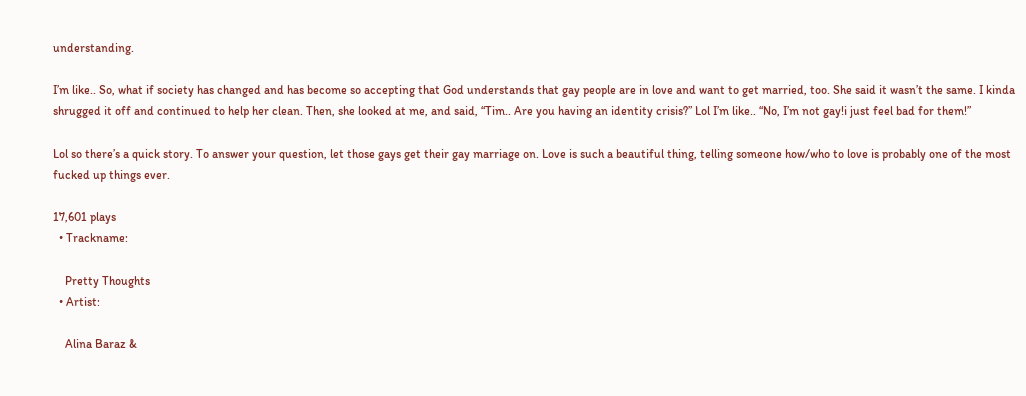understanding.

I’m like.. So, what if society has changed and has become so accepting that God understands that gay people are in love and want to get married, too. She said it wasn’t the same. I kinda shrugged it off and continued to help her clean. Then, she looked at me, and said, “Tim.. Are you having an identity crisis?” Lol I’m like.. “No, I’m not gay!i just feel bad for them!”

Lol so there’s a quick story. To answer your question, let those gays get their gay marriage on. Love is such a beautiful thing, telling someone how/who to love is probably one of the most fucked up things ever.

17,601 plays
  • Trackname:

    Pretty Thoughts
  • Artist:

    Alina Baraz &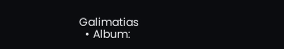Galimatias
  • Album: